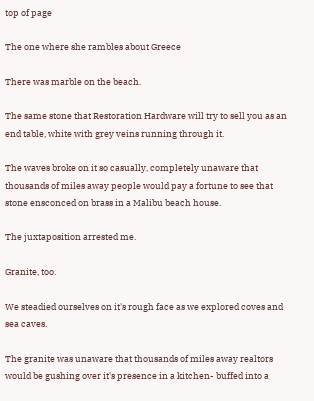top of page

The one where she rambles about Greece

There was marble on the beach.

The same stone that Restoration Hardware will try to sell you as an end table, white with grey veins running through it.

The waves broke on it so casually, completely unaware that thousands of miles away people would pay a fortune to see that stone ensconced on brass in a Malibu beach house.

The juxtaposition arrested me.

Granite, too.

We steadied ourselves on it's rough face as we explored coves and sea caves.

The granite was unaware that thousands of miles away realtors would be gushing over it's presence in a kitchen- buffed into a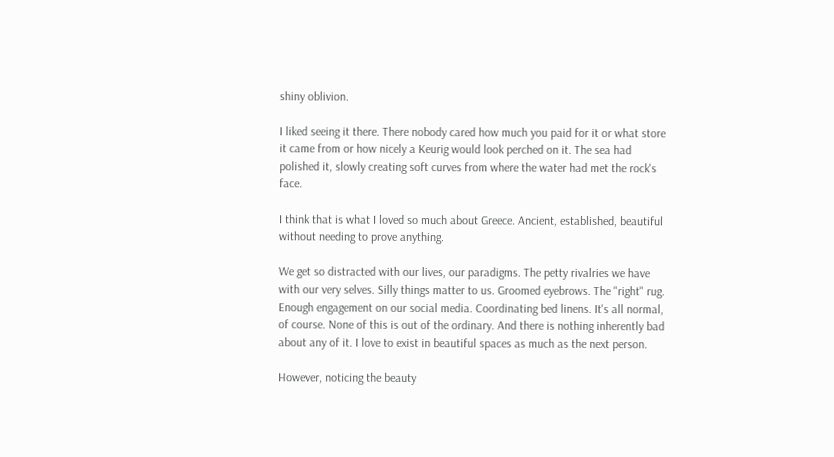shiny oblivion.

I liked seeing it there. There nobody cared how much you paid for it or what store it came from or how nicely a Keurig would look perched on it. The sea had polished it, slowly creating soft curves from where the water had met the rock's face.

I think that is what I loved so much about Greece. Ancient, established, beautiful without needing to prove anything.

We get so distracted with our lives, our paradigms. The petty rivalries we have with our very selves. Silly things matter to us. Groomed eyebrows. The "right" rug. Enough engagement on our social media. Coordinating bed linens. It's all normal, of course. None of this is out of the ordinary. And there is nothing inherently bad about any of it. I love to exist in beautiful spaces as much as the next person.

However, noticing the beauty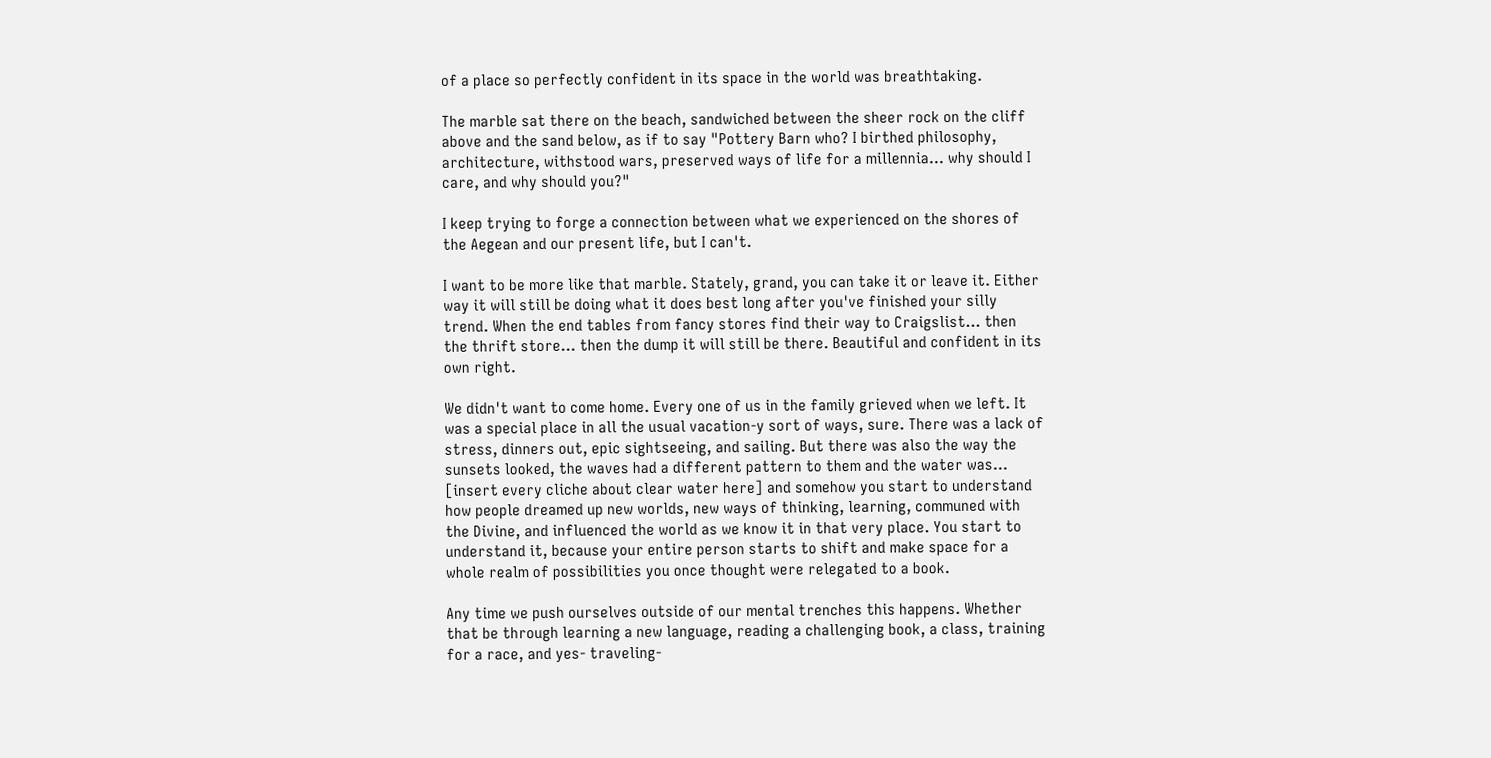of a place so perfectly confident in its space in the world was breathtaking.

The marble sat there on the beach, sandwiched between the sheer rock on the cliff above and the sand below, as if to say "Pottery Barn who? I birthed philosophy, architecture, withstood wars, preserved ways of life for a millennia... why should I care, and why should you?"

I keep trying to forge a connection between what we experienced on the shores of the Aegean and our present life, but I can't.

I want to be more like that marble. Stately, grand, you can take it or leave it. Either way it will still be doing what it does best long after you've finished your silly trend. When the end tables from fancy stores find their way to Craigslist... then the thrift store... then the dump it will still be there. Beautiful and confident in its own right.

We didn't want to come home. Every one of us in the family grieved when we left. It was a special place in all the usual vacation-y sort of ways, sure. There was a lack of stress, dinners out, epic sightseeing, and sailing. But there was also the way the sunsets looked, the waves had a different pattern to them and the water was... [insert every cliche about clear water here] and somehow you start to understand how people dreamed up new worlds, new ways of thinking, learning, communed with the Divine, and influenced the world as we know it in that very place. You start to understand it, because your entire person starts to shift and make space for a whole realm of possibilities you once thought were relegated to a book.

Any time we push ourselves outside of our mental trenches this happens. Whether that be through learning a new language, reading a challenging book, a class, training for a race, and yes- traveling-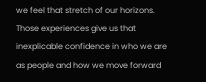we feel that stretch of our horizons. Those experiences give us that inexplicable confidence in who we are as people and how we move forward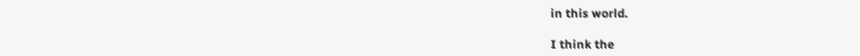in this world.

I think the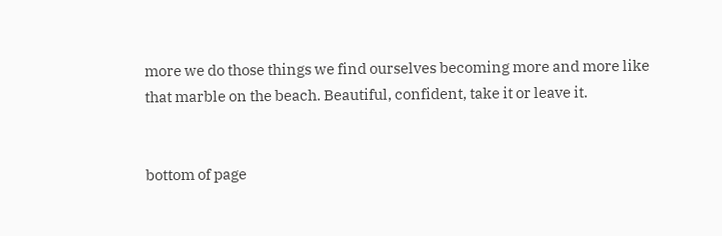more we do those things we find ourselves becoming more and more like that marble on the beach. Beautiful, confident, take it or leave it.


bottom of page